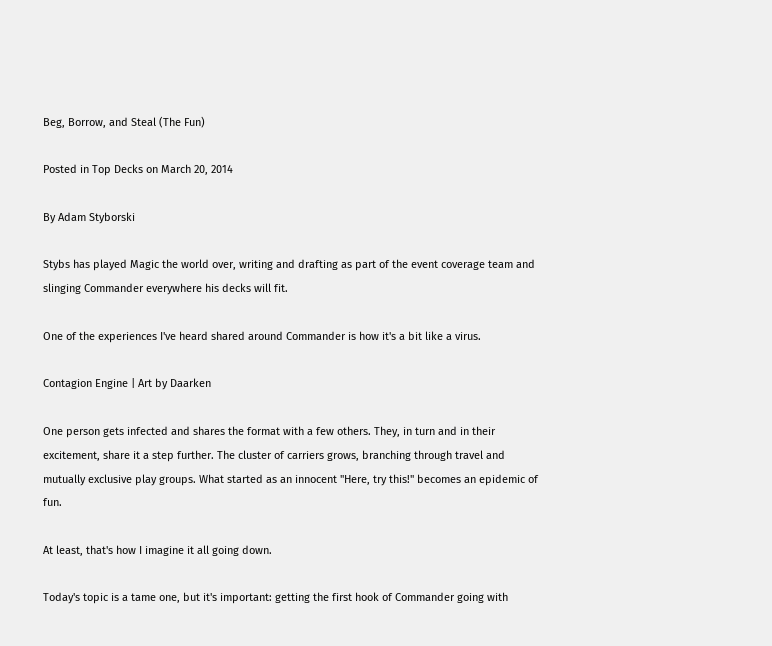Beg, Borrow, and Steal (The Fun)

Posted in Top Decks on March 20, 2014

By Adam Styborski

Stybs has played Magic the world over, writing and drafting as part of the event coverage team and slinging Commander everywhere his decks will fit.

One of the experiences I've heard shared around Commander is how it's a bit like a virus.

Contagion Engine | Art by Daarken

One person gets infected and shares the format with a few others. They, in turn and in their excitement, share it a step further. The cluster of carriers grows, branching through travel and mutually exclusive play groups. What started as an innocent "Here, try this!" becomes an epidemic of fun.

At least, that's how I imagine it all going down.

Today's topic is a tame one, but it's important: getting the first hook of Commander going with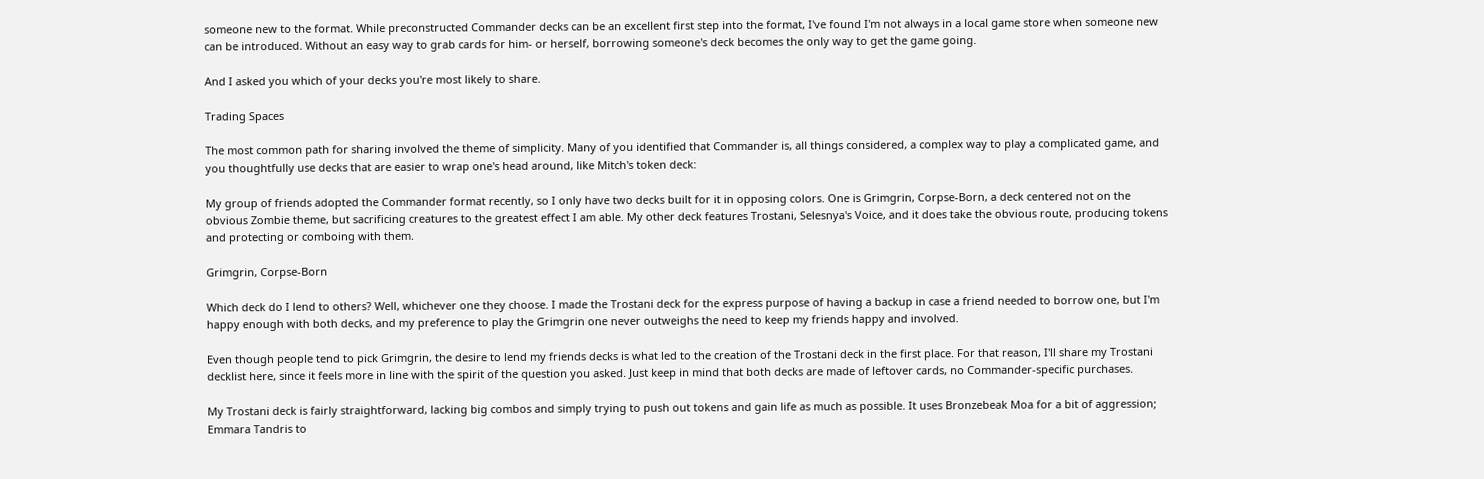someone new to the format. While preconstructed Commander decks can be an excellent first step into the format, I've found I'm not always in a local game store when someone new can be introduced. Without an easy way to grab cards for him- or herself, borrowing someone's deck becomes the only way to get the game going.

And I asked you which of your decks you're most likely to share.

Trading Spaces

The most common path for sharing involved the theme of simplicity. Many of you identified that Commander is, all things considered, a complex way to play a complicated game, and you thoughtfully use decks that are easier to wrap one's head around, like Mitch's token deck:

My group of friends adopted the Commander format recently, so I only have two decks built for it in opposing colors. One is Grimgrin, Corpse-Born, a deck centered not on the obvious Zombie theme, but sacrificing creatures to the greatest effect I am able. My other deck features Trostani, Selesnya's Voice, and it does take the obvious route, producing tokens and protecting or comboing with them.

Grimgrin, Corpse-Born

Which deck do I lend to others? Well, whichever one they choose. I made the Trostani deck for the express purpose of having a backup in case a friend needed to borrow one, but I'm happy enough with both decks, and my preference to play the Grimgrin one never outweighs the need to keep my friends happy and involved.

Even though people tend to pick Grimgrin, the desire to lend my friends decks is what led to the creation of the Trostani deck in the first place. For that reason, I'll share my Trostani decklist here, since it feels more in line with the spirit of the question you asked. Just keep in mind that both decks are made of leftover cards, no Commander-specific purchases.

My Trostani deck is fairly straightforward, lacking big combos and simply trying to push out tokens and gain life as much as possible. It uses Bronzebeak Moa for a bit of aggression; Emmara Tandris to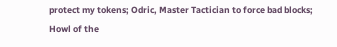protect my tokens; Odric, Master Tactician to force bad blocks; Howl of the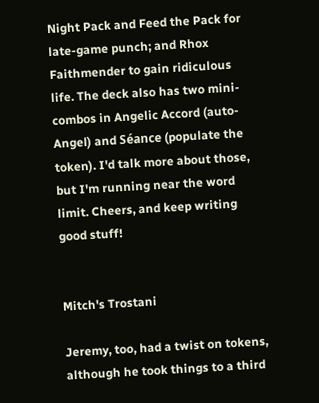Night Pack and Feed the Pack for late-game punch; and Rhox Faithmender to gain ridiculous life. The deck also has two mini-combos in Angelic Accord (auto-Angel) and Séance (populate the token). I'd talk more about those, but I'm running near the word limit. Cheers, and keep writing good stuff!


Mitch's Trostani

Jeremy, too, had a twist on tokens, although he took things to a third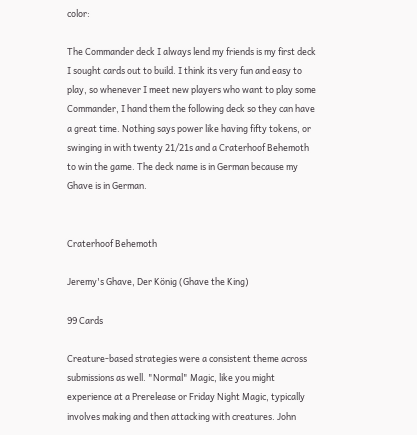color:

The Commander deck I always lend my friends is my first deck I sought cards out to build. I think its very fun and easy to play, so whenever I meet new players who want to play some Commander, I hand them the following deck so they can have a great time. Nothing says power like having fifty tokens, or swinging in with twenty 21/21s and a Craterhoof Behemoth to win the game. The deck name is in German because my Ghave is in German.


Craterhoof Behemoth

Jeremy's Ghave, Der König (Ghave the King)

99 Cards

Creature-based strategies were a consistent theme across submissions as well. "Normal" Magic, like you might experience at a Prerelease or Friday Night Magic, typically involves making and then attacking with creatures. John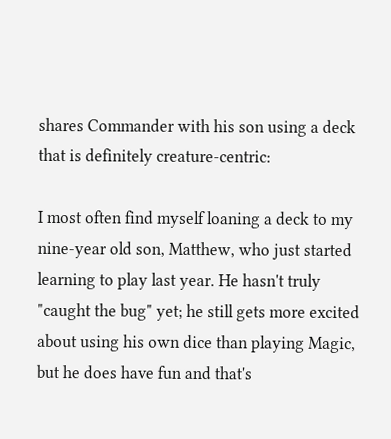shares Commander with his son using a deck that is definitely creature-centric:

I most often find myself loaning a deck to my nine-year old son, Matthew, who just started learning to play last year. He hasn't truly "caught the bug" yet; he still gets more excited about using his own dice than playing Magic, but he does have fun and that's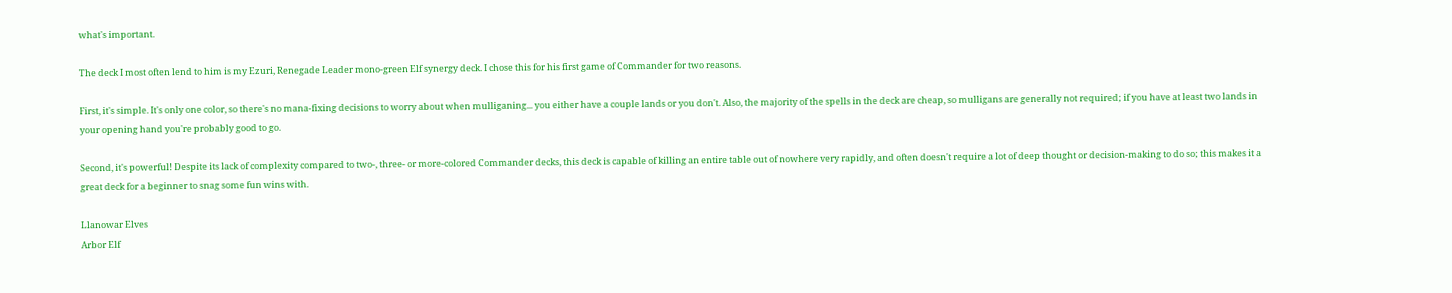what's important.

The deck I most often lend to him is my Ezuri, Renegade Leader mono-green Elf synergy deck. I chose this for his first game of Commander for two reasons.

First, it's simple. It's only one color, so there's no mana-fixing decisions to worry about when mulliganing... you either have a couple lands or you don't. Also, the majority of the spells in the deck are cheap, so mulligans are generally not required; if you have at least two lands in your opening hand you're probably good to go.

Second, it's powerful! Despite its lack of complexity compared to two-, three- or more-colored Commander decks, this deck is capable of killing an entire table out of nowhere very rapidly, and often doesn't require a lot of deep thought or decision-making to do so; this makes it a great deck for a beginner to snag some fun wins with.

Llanowar Elves
Arbor Elf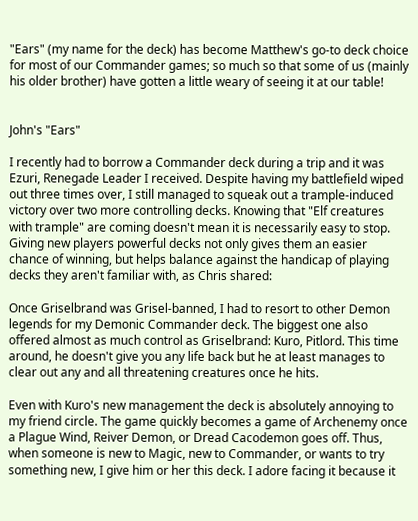"Ears" (my name for the deck) has become Matthew's go-to deck choice for most of our Commander games; so much so that some of us (mainly his older brother) have gotten a little weary of seeing it at our table!


John's "Ears"

I recently had to borrow a Commander deck during a trip and it was Ezuri, Renegade Leader I received. Despite having my battlefield wiped out three times over, I still managed to squeak out a trample-induced victory over two more controlling decks. Knowing that "Elf creatures with trample" are coming doesn't mean it is necessarily easy to stop. Giving new players powerful decks not only gives them an easier chance of winning, but helps balance against the handicap of playing decks they aren't familiar with, as Chris shared:

Once Griselbrand was Grisel-banned, I had to resort to other Demon legends for my Demonic Commander deck. The biggest one also offered almost as much control as Griselbrand: Kuro, Pitlord. This time around, he doesn't give you any life back but he at least manages to clear out any and all threatening creatures once he hits.

Even with Kuro's new management the deck is absolutely annoying to my friend circle. The game quickly becomes a game of Archenemy once a Plague Wind, Reiver Demon, or Dread Cacodemon goes off. Thus, when someone is new to Magic, new to Commander, or wants to try something new, I give him or her this deck. I adore facing it because it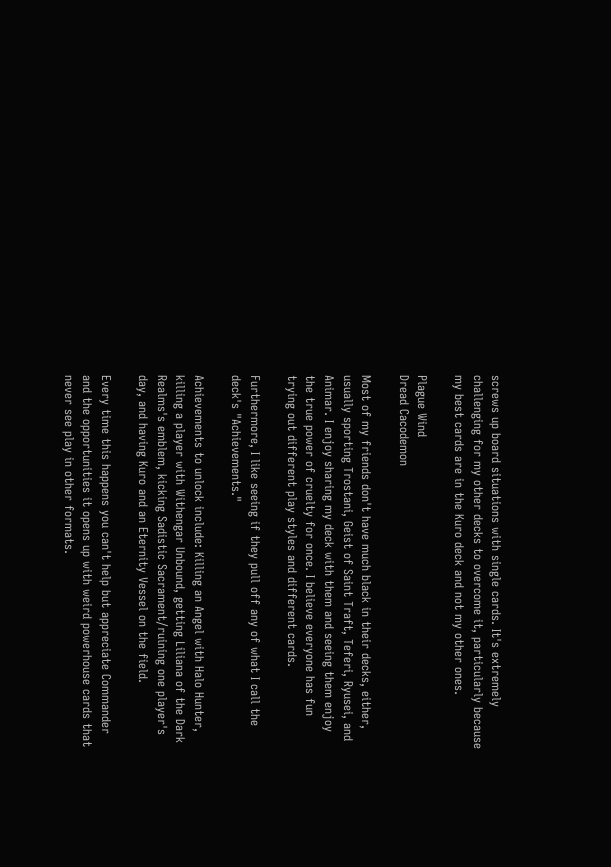screws up board situations with single cards. It's extremely challenging for my other decks to overcome it, particularly because my best cards are in the Kuro deck and not my other ones.

Plague Wind
Dread Cacodemon

Most of my friends don't have much black in their decks, either, usually sporting Trostani, Geist of Saint Traft, Teferi, Ryusei, and Animar. I enjoy sharing my deck with them and seeing them enjoy the true power of cruelty for once. I believe everyone has fun trying out different play styles and different cards.

Furthermore, I like seeing if they pull off any of what I call the deck's "Achievements."

Achievements to unlock include: Killing an Angel with Halo Hunter, killing a player with Withengar Unbound, getting Liliana of the Dark Realms's emblem, kicking Sadistic Sacrament/ruining one player's day, and having Kuro and an Eternity Vessel on the field.

Every time this happens you can't help but appreciate Commander and the opportunities it opens up with weird powerhouse cards that never see play in other formats.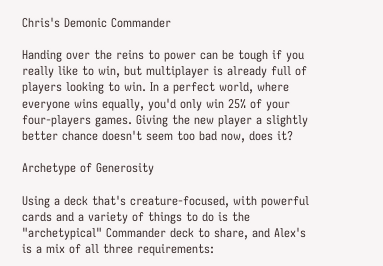Chris's Demonic Commander

Handing over the reins to power can be tough if you really like to win, but multiplayer is already full of players looking to win. In a perfect world, where everyone wins equally, you'd only win 25% of your four-players games. Giving the new player a slightly better chance doesn't seem too bad now, does it?

Archetype of Generosity

Using a deck that's creature-focused, with powerful cards and a variety of things to do is the "archetypical" Commander deck to share, and Alex's is a mix of all three requirements: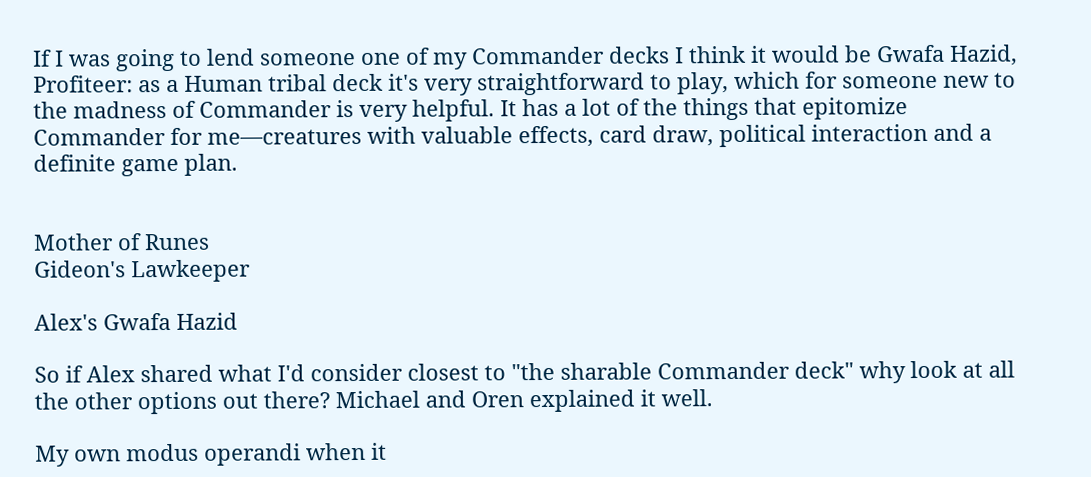If I was going to lend someone one of my Commander decks I think it would be Gwafa Hazid, Profiteer: as a Human tribal deck it's very straightforward to play, which for someone new to the madness of Commander is very helpful. It has a lot of the things that epitomize Commander for me—creatures with valuable effects, card draw, political interaction and a definite game plan.


Mother of Runes
Gideon's Lawkeeper

Alex's Gwafa Hazid

So if Alex shared what I'd consider closest to "the sharable Commander deck" why look at all the other options out there? Michael and Oren explained it well.

My own modus operandi when it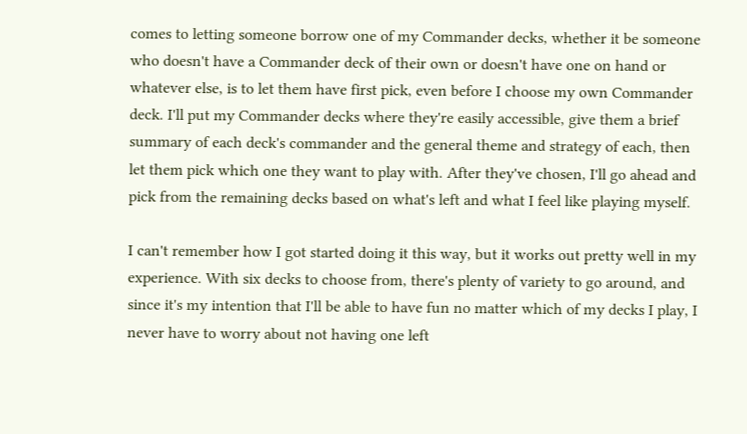comes to letting someone borrow one of my Commander decks, whether it be someone who doesn't have a Commander deck of their own or doesn't have one on hand or whatever else, is to let them have first pick, even before I choose my own Commander deck. I'll put my Commander decks where they're easily accessible, give them a brief summary of each deck's commander and the general theme and strategy of each, then let them pick which one they want to play with. After they've chosen, I'll go ahead and pick from the remaining decks based on what's left and what I feel like playing myself.

I can't remember how I got started doing it this way, but it works out pretty well in my experience. With six decks to choose from, there's plenty of variety to go around, and since it's my intention that I'll be able to have fun no matter which of my decks I play, I never have to worry about not having one left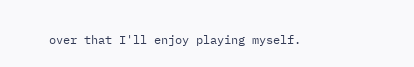over that I'll enjoy playing myself.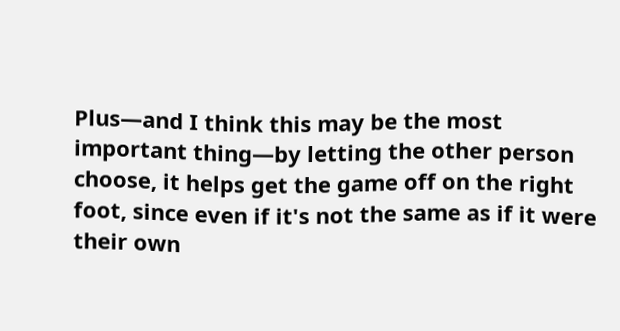Plus—and I think this may be the most important thing—by letting the other person choose, it helps get the game off on the right foot, since even if it's not the same as if it were their own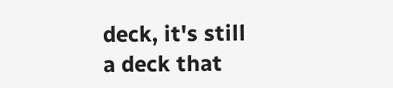deck, it's still a deck that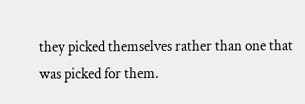they picked themselves rather than one that was picked for them.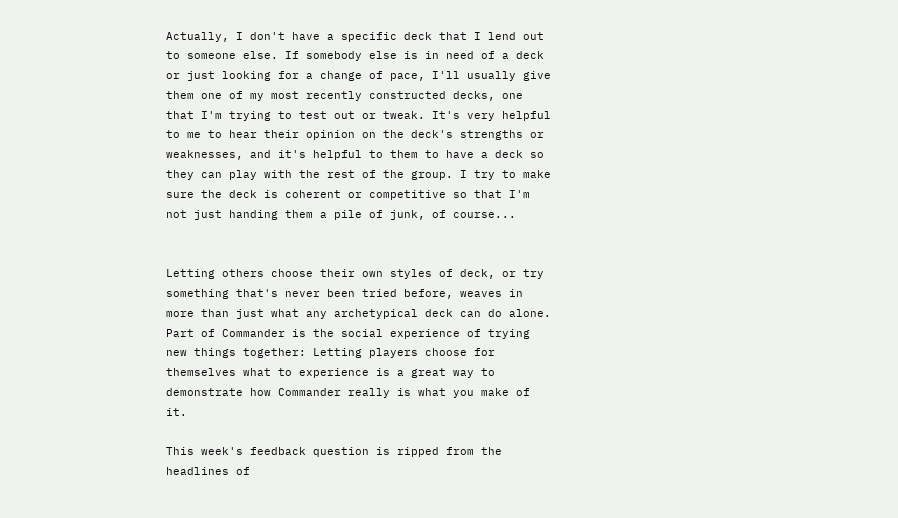Actually, I don't have a specific deck that I lend out to someone else. If somebody else is in need of a deck or just looking for a change of pace, I'll usually give them one of my most recently constructed decks, one that I'm trying to test out or tweak. It's very helpful to me to hear their opinion on the deck's strengths or weaknesses, and it's helpful to them to have a deck so they can play with the rest of the group. I try to make sure the deck is coherent or competitive so that I'm not just handing them a pile of junk, of course...


Letting others choose their own styles of deck, or try something that's never been tried before, weaves in more than just what any archetypical deck can do alone. Part of Commander is the social experience of trying new things together: Letting players choose for themselves what to experience is a great way to demonstrate how Commander really is what you make of it.

This week's feedback question is ripped from the headlines of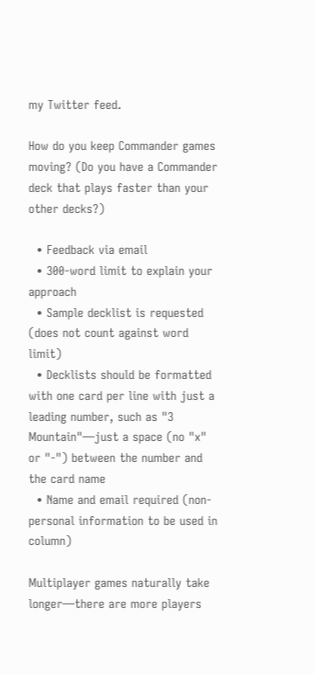my Twitter feed.

How do you keep Commander games moving? (Do you have a Commander deck that plays faster than your other decks?)

  • Feedback via email
  • 300-word limit to explain your approach
  • Sample decklist is requested (does not count against word limit)
  • Decklists should be formatted with one card per line with just a leading number, such as "3 Mountain"—just a space (no "x" or "-") between the number and the card name
  • Name and email required (non-personal information to be used in column)

Multiplayer games naturally take longer—there are more players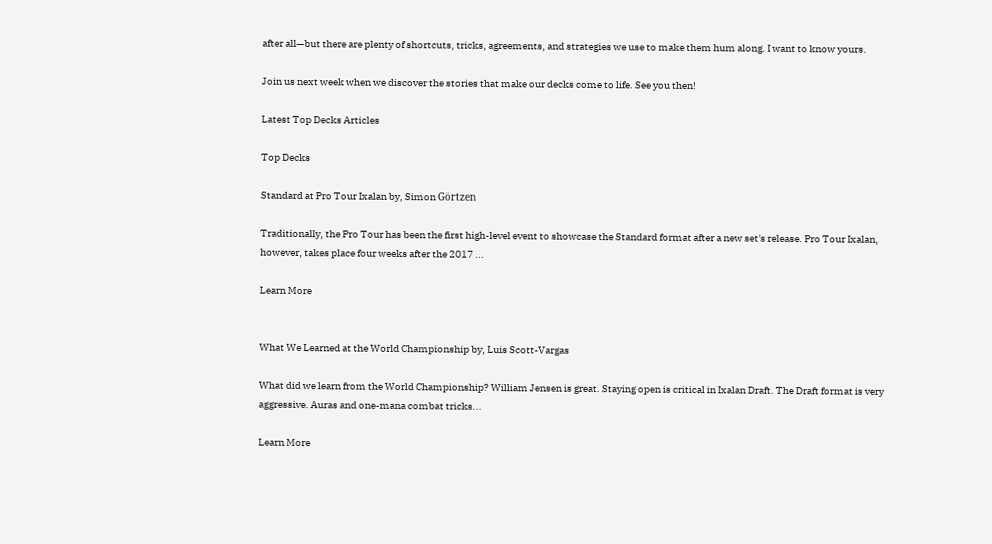after all—but there are plenty of shortcuts, tricks, agreements, and strategies we use to make them hum along. I want to know yours.

Join us next week when we discover the stories that make our decks come to life. See you then!

Latest Top Decks Articles

Top Decks

Standard at Pro Tour Ixalan by, Simon Görtzen

Traditionally, the Pro Tour has been the first high-level event to showcase the Standard format after a new set's release. Pro Tour Ixalan, however, takes place four weeks after the 2017 ...

Learn More


What We Learned at the World Championship by, Luis Scott-Vargas

What did we learn from the World Championship? William Jensen is great. Staying open is critical in Ixalan Draft. The Draft format is very aggressive. Auras and one-mana combat tricks...

Learn More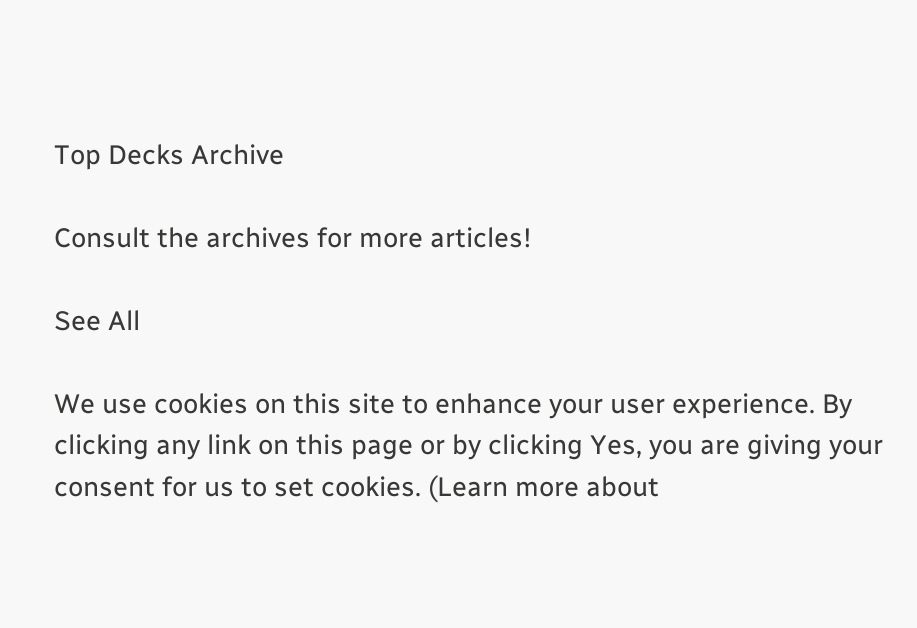Top Decks Archive

Consult the archives for more articles!

See All

We use cookies on this site to enhance your user experience. By clicking any link on this page or by clicking Yes, you are giving your consent for us to set cookies. (Learn more about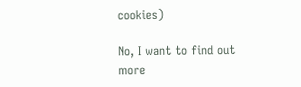cookies)

No, I want to find out more